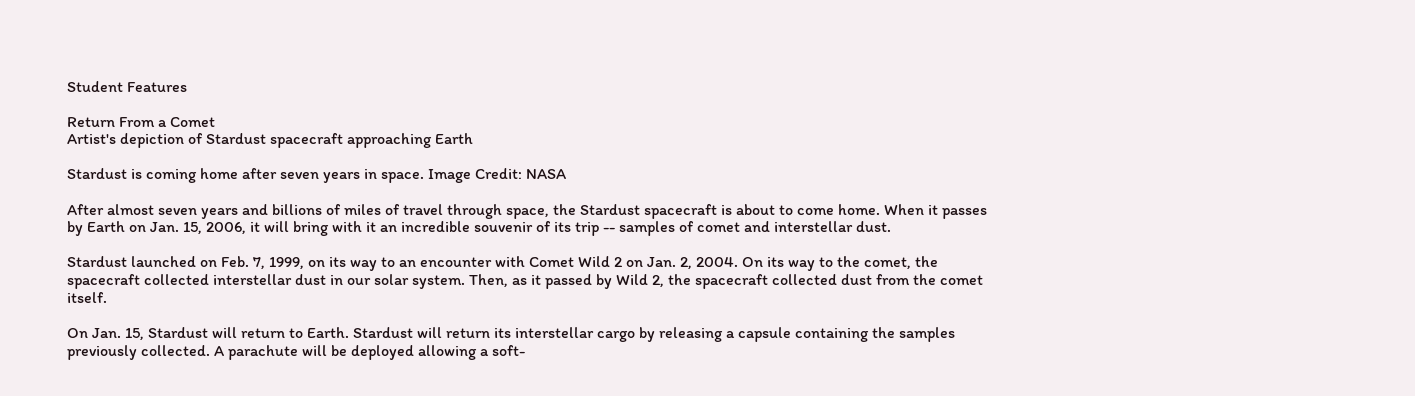Student Features

Return From a Comet
Artist's depiction of Stardust spacecraft approaching Earth

Stardust is coming home after seven years in space. Image Credit: NASA

After almost seven years and billions of miles of travel through space, the Stardust spacecraft is about to come home. When it passes by Earth on Jan. 15, 2006, it will bring with it an incredible souvenir of its trip -- samples of comet and interstellar dust.

Stardust launched on Feb. 7, 1999, on its way to an encounter with Comet Wild 2 on Jan. 2, 2004. On its way to the comet, the spacecraft collected interstellar dust in our solar system. Then, as it passed by Wild 2, the spacecraft collected dust from the comet itself.

On Jan. 15, Stardust will return to Earth. Stardust will return its interstellar cargo by releasing a capsule containing the samples previously collected. A parachute will be deployed allowing a soft-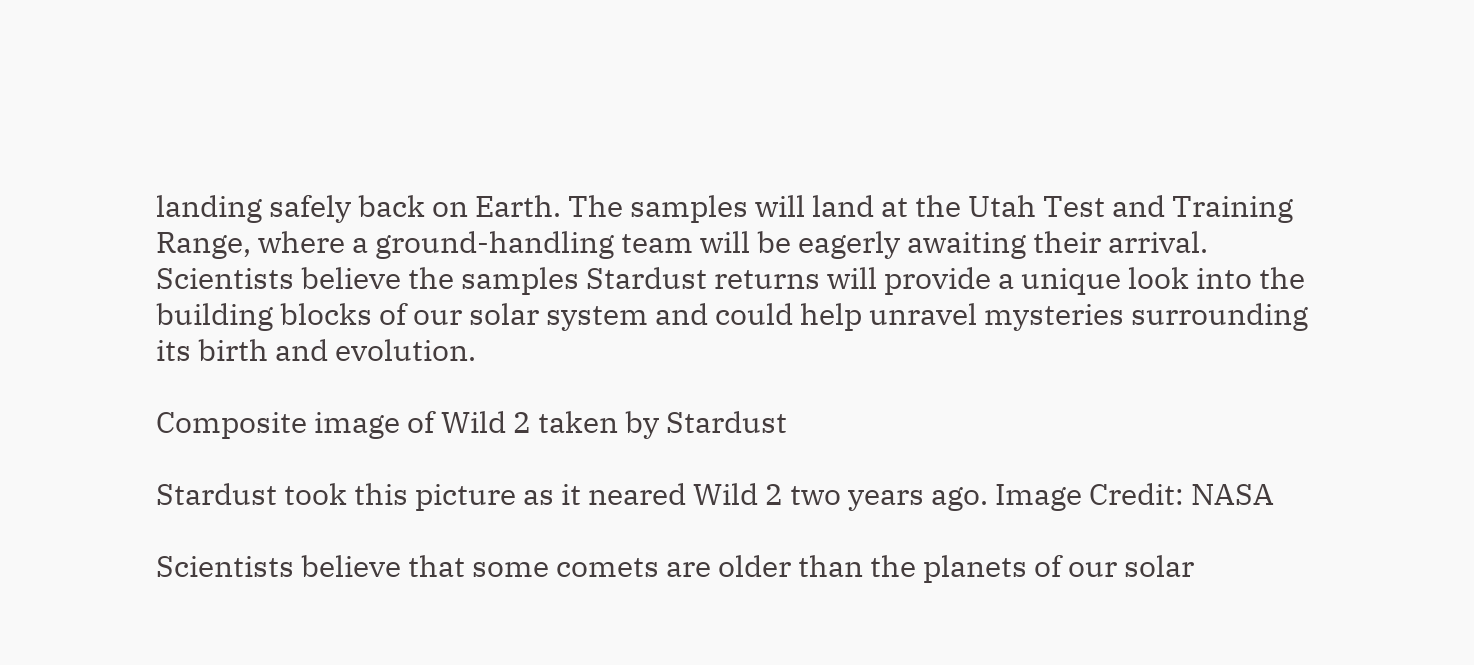landing safely back on Earth. The samples will land at the Utah Test and Training Range, where a ground-handling team will be eagerly awaiting their arrival. Scientists believe the samples Stardust returns will provide a unique look into the building blocks of our solar system and could help unravel mysteries surrounding its birth and evolution.

Composite image of Wild 2 taken by Stardust

Stardust took this picture as it neared Wild 2 two years ago. Image Credit: NASA

Scientists believe that some comets are older than the planets of our solar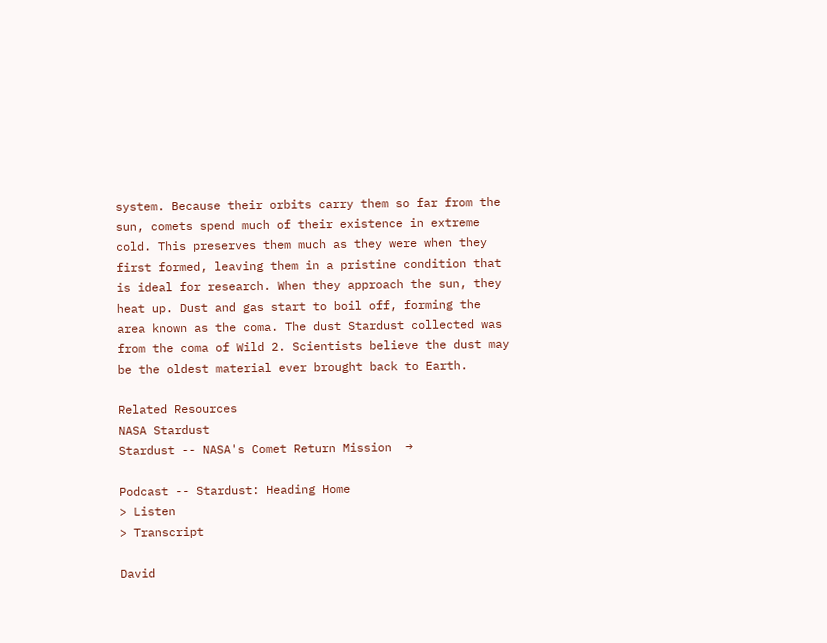system. Because their orbits carry them so far from the sun, comets spend much of their existence in extreme cold. This preserves them much as they were when they first formed, leaving them in a pristine condition that is ideal for research. When they approach the sun, they heat up. Dust and gas start to boil off, forming the area known as the coma. The dust Stardust collected was from the coma of Wild 2. Scientists believe the dust may be the oldest material ever brought back to Earth.

Related Resources
NASA Stardust
Stardust -- NASA's Comet Return Mission  →

Podcast -- Stardust: Heading Home
> Listen
> Transcript

David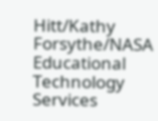Hitt/Kathy Forsythe/NASA Educational Technology Services